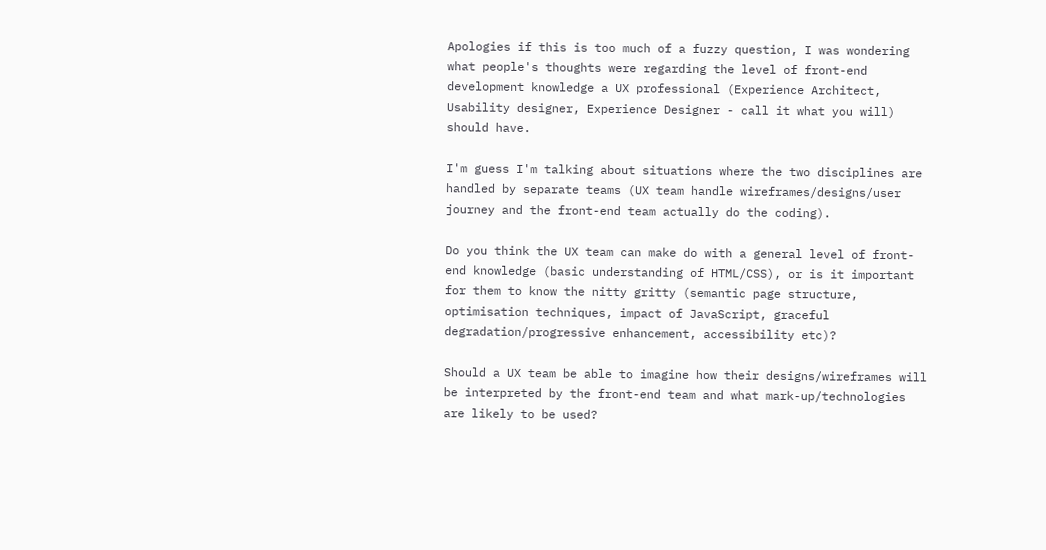Apologies if this is too much of a fuzzy question, I was wondering what people's thoughts were regarding the level of front-end development knowledge a UX professional (Experience Architect, Usability designer, Experience Designer - call it what you will) should have.

I'm guess I'm talking about situations where the two disciplines are handled by separate teams (UX team handle wireframes/designs/user journey and the front-end team actually do the coding).

Do you think the UX team can make do with a general level of front-end knowledge (basic understanding of HTML/CSS), or is it important for them to know the nitty gritty (semantic page structure, optimisation techniques, impact of JavaScript, graceful degradation/progressive enhancement, accessibility etc)?

Should a UX team be able to imagine how their designs/wireframes will be interpreted by the front-end team and what mark-up/technologies are likely to be used?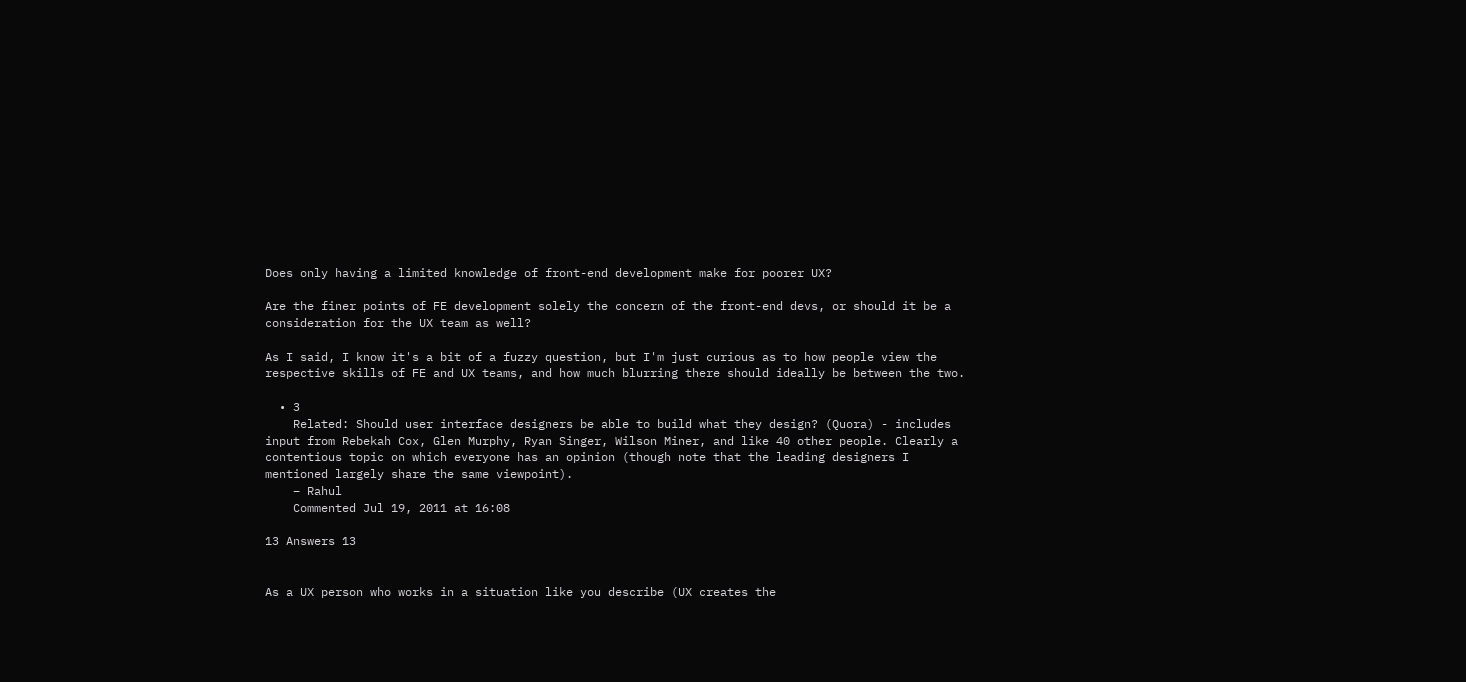Does only having a limited knowledge of front-end development make for poorer UX?

Are the finer points of FE development solely the concern of the front-end devs, or should it be a consideration for the UX team as well?

As I said, I know it's a bit of a fuzzy question, but I'm just curious as to how people view the respective skills of FE and UX teams, and how much blurring there should ideally be between the two.

  • 3
    Related: Should user interface designers be able to build what they design? (Quora) - includes input from Rebekah Cox, Glen Murphy, Ryan Singer, Wilson Miner, and like 40 other people. Clearly a contentious topic on which everyone has an opinion (though note that the leading designers I mentioned largely share the same viewpoint).
    – Rahul
    Commented Jul 19, 2011 at 16:08

13 Answers 13


As a UX person who works in a situation like you describe (UX creates the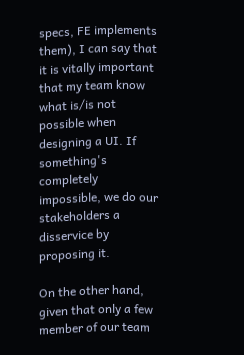specs, FE implements them), I can say that it is vitally important that my team know what is/is not possible when designing a UI. If something's completely impossible, we do our stakeholders a disservice by proposing it.

On the other hand, given that only a few member of our team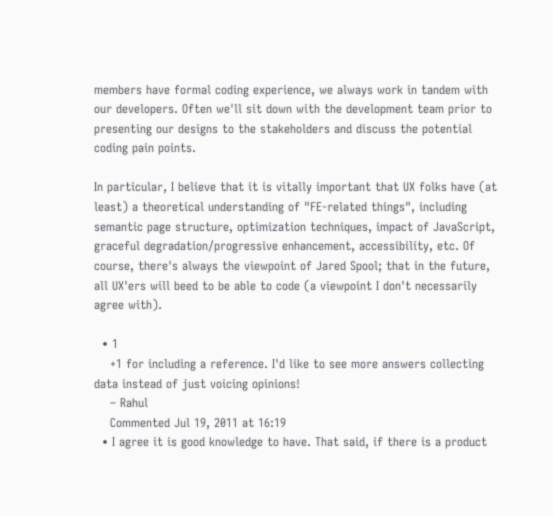members have formal coding experience, we always work in tandem with our developers. Often we'll sit down with the development team prior to presenting our designs to the stakeholders and discuss the potential coding pain points.

In particular, I believe that it is vitally important that UX folks have (at least) a theoretical understanding of "FE-related things", including semantic page structure, optimization techniques, impact of JavaScript, graceful degradation/progressive enhancement, accessibility, etc. Of course, there's always the viewpoint of Jared Spool; that in the future, all UX'ers will beed to be able to code (a viewpoint I don't necessarily agree with).

  • 1
    +1 for including a reference. I'd like to see more answers collecting data instead of just voicing opinions!
    – Rahul
    Commented Jul 19, 2011 at 16:19
  • I agree it is good knowledge to have. That said, if there is a product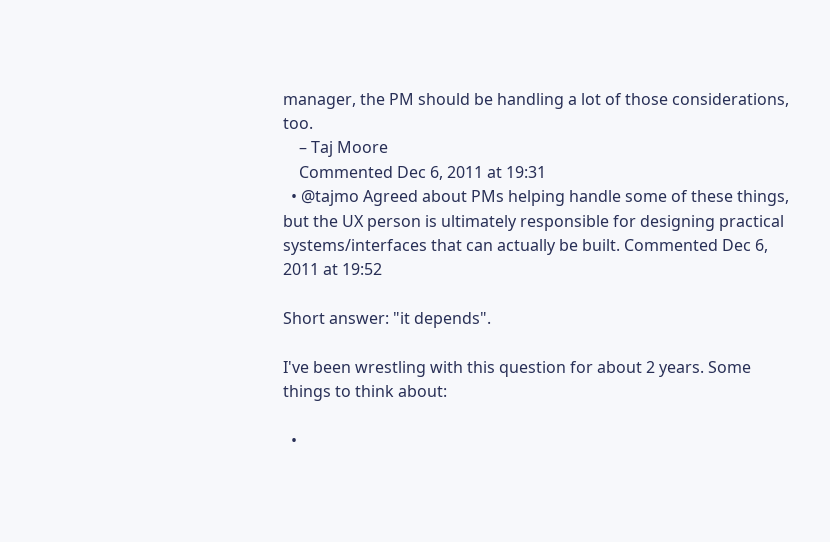manager, the PM should be handling a lot of those considerations, too.
    – Taj Moore
    Commented Dec 6, 2011 at 19:31
  • @tajmo Agreed about PMs helping handle some of these things, but the UX person is ultimately responsible for designing practical systems/interfaces that can actually be built. Commented Dec 6, 2011 at 19:52

Short answer: "it depends".

I've been wrestling with this question for about 2 years. Some things to think about:

  •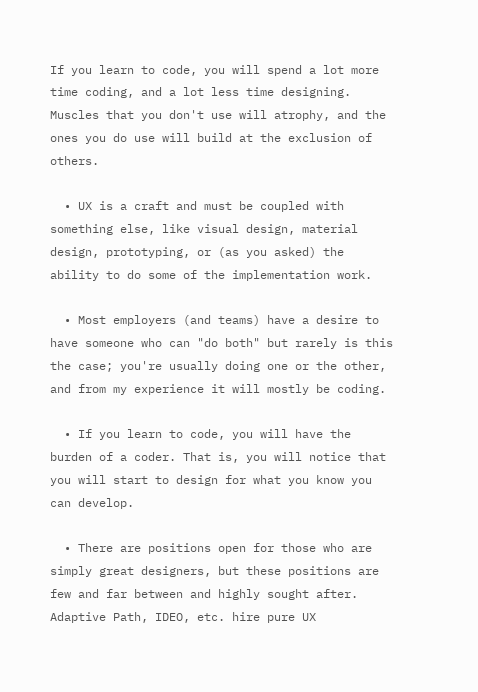If you learn to code, you will spend a lot more time coding, and a lot less time designing. Muscles that you don't use will atrophy, and the ones you do use will build at the exclusion of others.

  • UX is a craft and must be coupled with something else, like visual design, material design, prototyping, or (as you asked) the ability to do some of the implementation work.

  • Most employers (and teams) have a desire to have someone who can "do both" but rarely is this the case; you're usually doing one or the other, and from my experience it will mostly be coding.

  • If you learn to code, you will have the burden of a coder. That is, you will notice that you will start to design for what you know you can develop.

  • There are positions open for those who are simply great designers, but these positions are few and far between and highly sought after. Adaptive Path, IDEO, etc. hire pure UX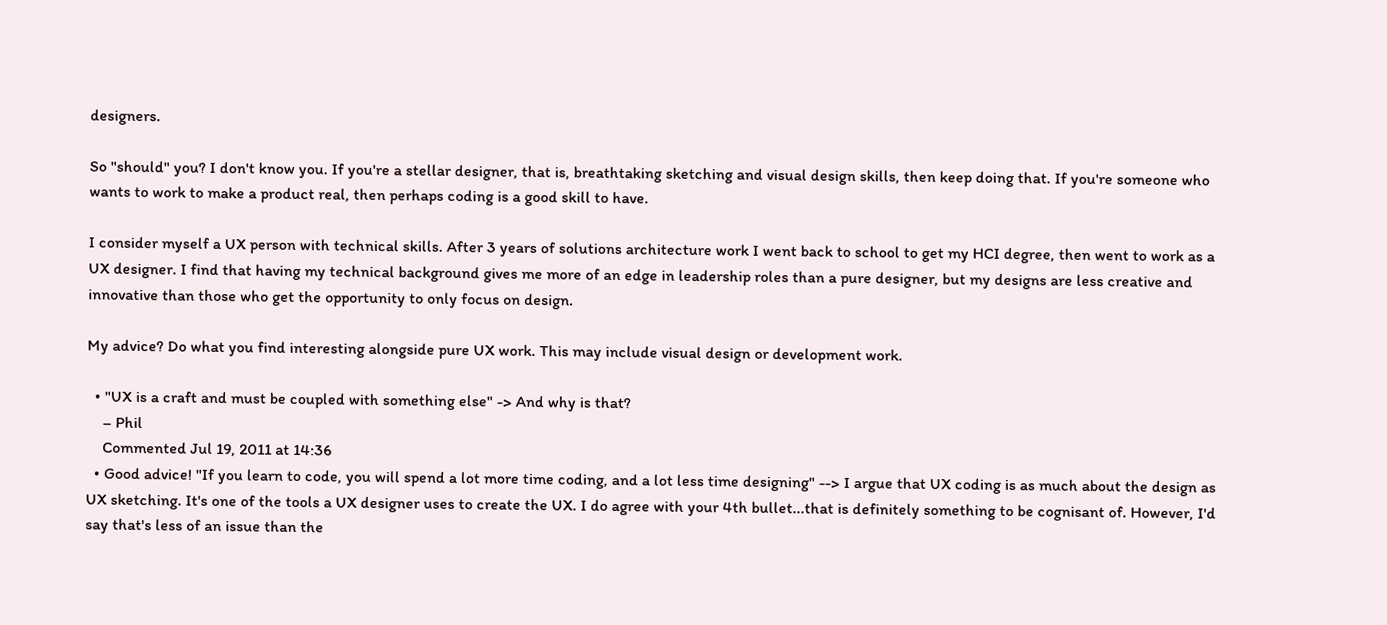designers.

So "should" you? I don't know you. If you're a stellar designer, that is, breathtaking sketching and visual design skills, then keep doing that. If you're someone who wants to work to make a product real, then perhaps coding is a good skill to have.

I consider myself a UX person with technical skills. After 3 years of solutions architecture work I went back to school to get my HCI degree, then went to work as a UX designer. I find that having my technical background gives me more of an edge in leadership roles than a pure designer, but my designs are less creative and innovative than those who get the opportunity to only focus on design.

My advice? Do what you find interesting alongside pure UX work. This may include visual design or development work.

  • "UX is a craft and must be coupled with something else" -> And why is that?
    – Phil
    Commented Jul 19, 2011 at 14:36
  • Good advice! "If you learn to code, you will spend a lot more time coding, and a lot less time designing" --> I argue that UX coding is as much about the design as UX sketching. It's one of the tools a UX designer uses to create the UX. I do agree with your 4th bullet...that is definitely something to be cognisant of. However, I'd say that's less of an issue than the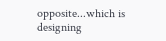opposite...which is designing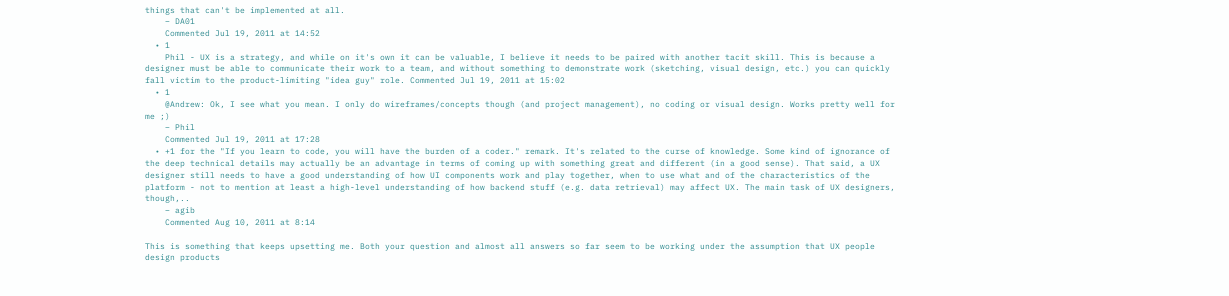things that can't be implemented at all.
    – DA01
    Commented Jul 19, 2011 at 14:52
  • 1
    Phil - UX is a strategy, and while on it's own it can be valuable, I believe it needs to be paired with another tacit skill. This is because a designer must be able to communicate their work to a team, and without something to demonstrate work (sketching, visual design, etc.) you can quickly fall victim to the product-limiting "idea guy" role. Commented Jul 19, 2011 at 15:02
  • 1
    @Andrew: Ok, I see what you mean. I only do wireframes/concepts though (and project management), no coding or visual design. Works pretty well for me ;)
    – Phil
    Commented Jul 19, 2011 at 17:28
  • +1 for the "If you learn to code, you will have the burden of a coder." remark. It's related to the curse of knowledge. Some kind of ignorance of the deep technical details may actually be an advantage in terms of coming up with something great and different (in a good sense). That said, a UX designer still needs to have a good understanding of how UI components work and play together, when to use what and of the characteristics of the platform - not to mention at least a high-level understanding of how backend stuff (e.g. data retrieval) may affect UX. The main task of UX designers, though,..
    – agib
    Commented Aug 10, 2011 at 8:14

This is something that keeps upsetting me. Both your question and almost all answers so far seem to be working under the assumption that UX people design products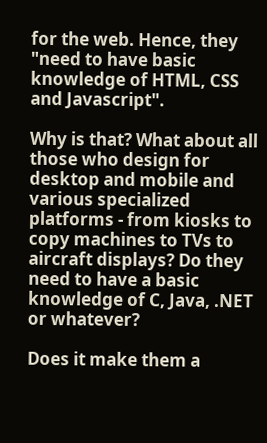for the web. Hence, they "need to have basic knowledge of HTML, CSS and Javascript".

Why is that? What about all those who design for desktop and mobile and various specialized platforms - from kiosks to copy machines to TVs to aircraft displays? Do they need to have a basic knowledge of C, Java, .NET or whatever?

Does it make them a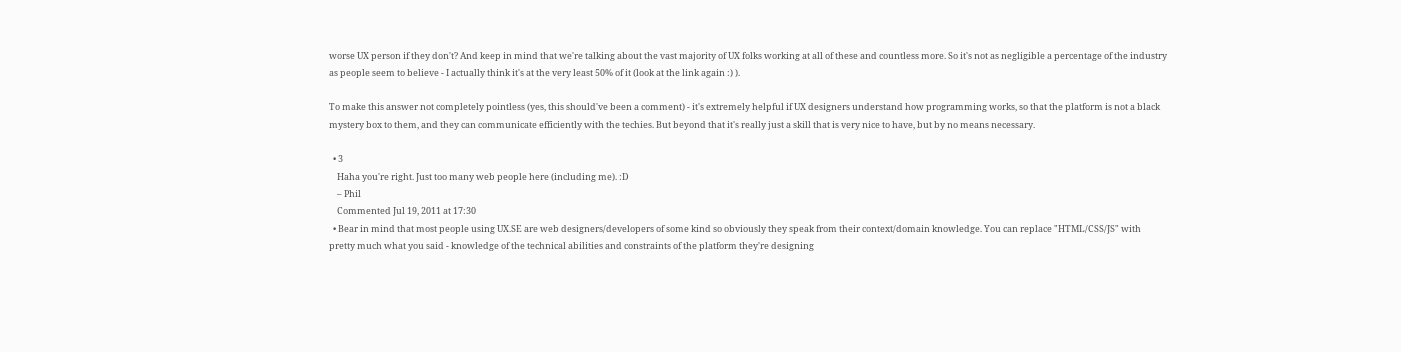worse UX person if they don't? And keep in mind that we're talking about the vast majority of UX folks working at all of these and countless more. So it's not as negligible a percentage of the industry as people seem to believe - I actually think it's at the very least 50% of it (look at the link again :) ).

To make this answer not completely pointless (yes, this should've been a comment) - it's extremely helpful if UX designers understand how programming works, so that the platform is not a black mystery box to them, and they can communicate efficiently with the techies. But beyond that it's really just a skill that is very nice to have, but by no means necessary.

  • 3
    Haha you're right. Just too many web people here (including me). :D
    – Phil
    Commented Jul 19, 2011 at 17:30
  • Bear in mind that most people using UX.SE are web designers/developers of some kind so obviously they speak from their context/domain knowledge. You can replace "HTML/CSS/JS" with pretty much what you said - knowledge of the technical abilities and constraints of the platform they're designing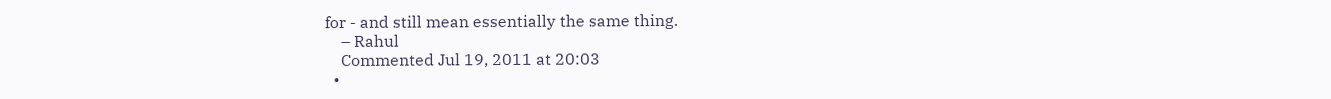for - and still mean essentially the same thing.
    – Rahul
    Commented Jul 19, 2011 at 20:03
  •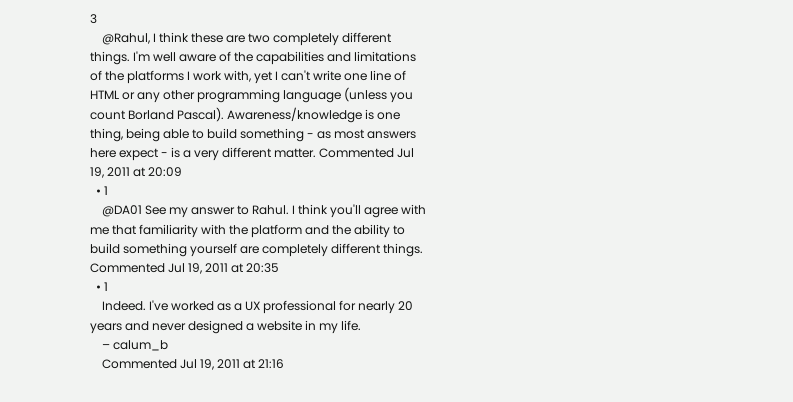3
    @Rahul, I think these are two completely different things. I'm well aware of the capabilities and limitations of the platforms I work with, yet I can't write one line of HTML or any other programming language (unless you count Borland Pascal). Awareness/knowledge is one thing, being able to build something - as most answers here expect - is a very different matter. Commented Jul 19, 2011 at 20:09
  • 1
    @DA01 See my answer to Rahul. I think you'll agree with me that familiarity with the platform and the ability to build something yourself are completely different things. Commented Jul 19, 2011 at 20:35
  • 1
    Indeed. I've worked as a UX professional for nearly 20 years and never designed a website in my life.
    – calum_b
    Commented Jul 19, 2011 at 21:16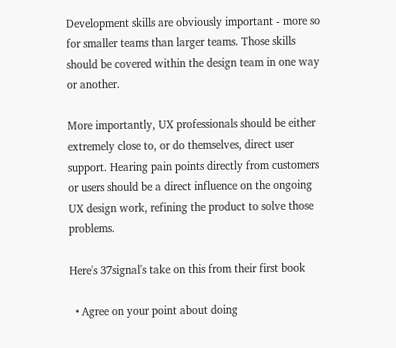Development skills are obviously important - more so for smaller teams than larger teams. Those skills should be covered within the design team in one way or another.

More importantly, UX professionals should be either extremely close to, or do themselves, direct user support. Hearing pain points directly from customers or users should be a direct influence on the ongoing UX design work, refining the product to solve those problems.

Here's 37signal's take on this from their first book

  • Agree on your point about doing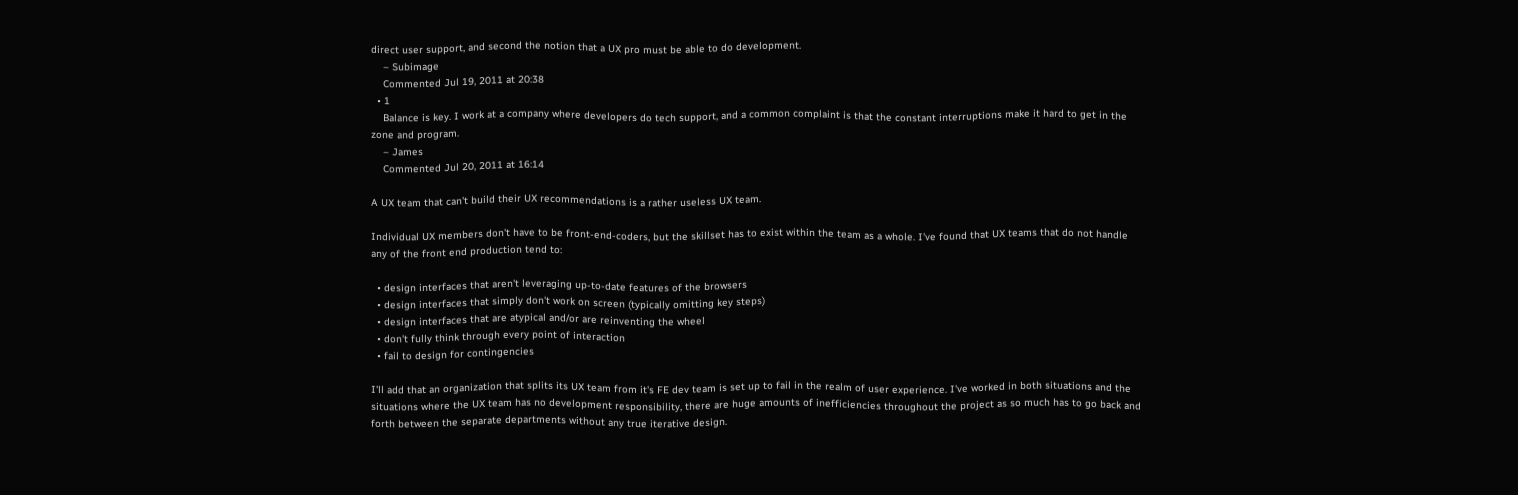direct user support, and second the notion that a UX pro must be able to do development.
    – Subimage
    Commented Jul 19, 2011 at 20:38
  • 1
    Balance is key. I work at a company where developers do tech support, and a common complaint is that the constant interruptions make it hard to get in the zone and program.
    – James
    Commented Jul 20, 2011 at 16:14

A UX team that can't build their UX recommendations is a rather useless UX team.

Individual UX members don't have to be front-end-coders, but the skillset has to exist within the team as a whole. I've found that UX teams that do not handle any of the front end production tend to:

  • design interfaces that aren't leveraging up-to-date features of the browsers
  • design interfaces that simply don't work on screen (typically omitting key steps)
  • design interfaces that are atypical and/or are reinventing the wheel
  • don't fully think through every point of interaction
  • fail to design for contingencies

I'll add that an organization that splits its UX team from it's FE dev team is set up to fail in the realm of user experience. I've worked in both situations and the situations where the UX team has no development responsibility, there are huge amounts of inefficiencies throughout the project as so much has to go back and forth between the separate departments without any true iterative design.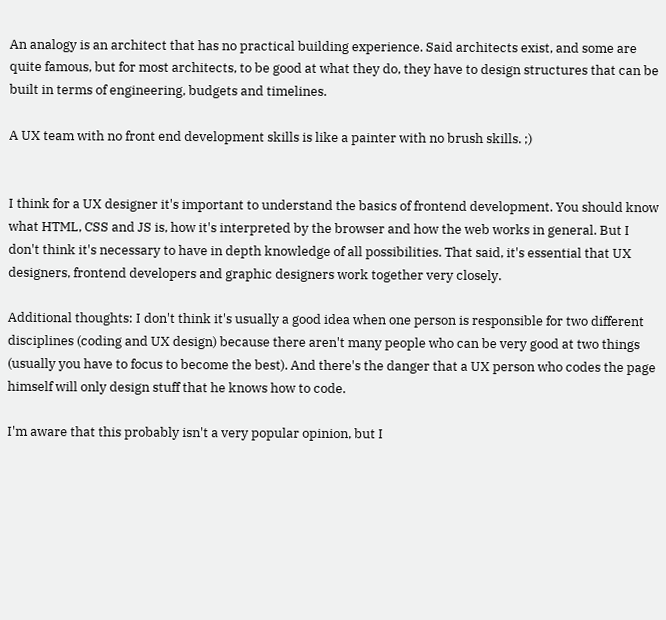An analogy is an architect that has no practical building experience. Said architects exist, and some are quite famous, but for most architects, to be good at what they do, they have to design structures that can be built in terms of engineering, budgets and timelines.

A UX team with no front end development skills is like a painter with no brush skills. ;)


I think for a UX designer it's important to understand the basics of frontend development. You should know what HTML, CSS and JS is, how it's interpreted by the browser and how the web works in general. But I don't think it's necessary to have in depth knowledge of all possibilities. That said, it's essential that UX designers, frontend developers and graphic designers work together very closely.

Additional thoughts: I don't think it's usually a good idea when one person is responsible for two different disciplines (coding and UX design) because there aren't many people who can be very good at two things (usually you have to focus to become the best). And there's the danger that a UX person who codes the page himself will only design stuff that he knows how to code.

I'm aware that this probably isn't a very popular opinion, but I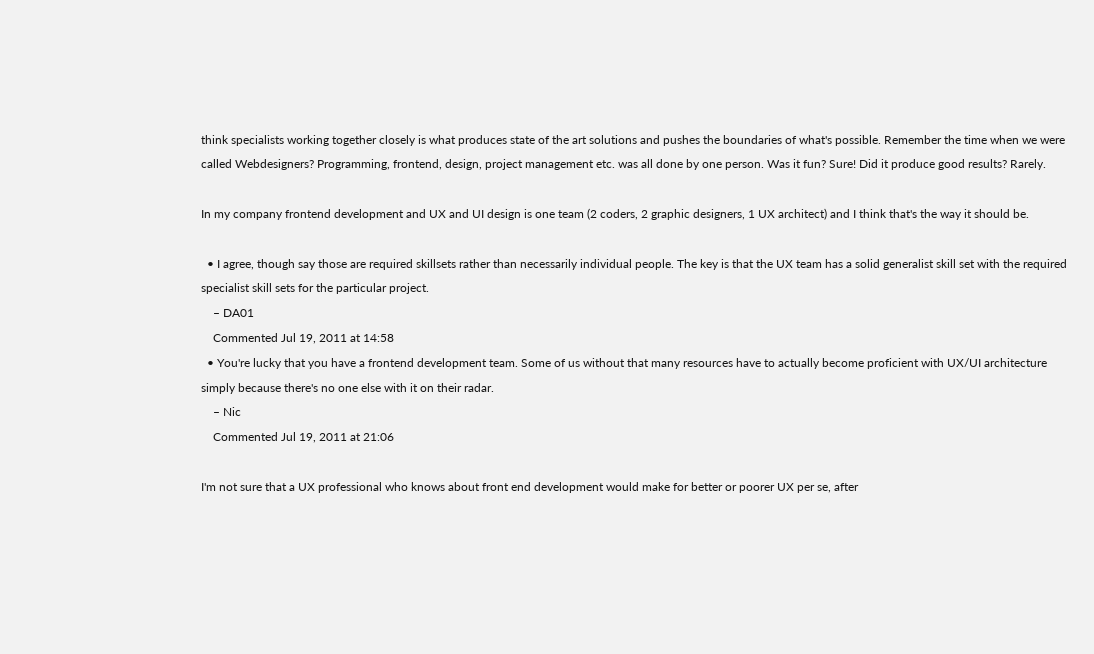think specialists working together closely is what produces state of the art solutions and pushes the boundaries of what's possible. Remember the time when we were called Webdesigners? Programming, frontend, design, project management etc. was all done by one person. Was it fun? Sure! Did it produce good results? Rarely.

In my company frontend development and UX and UI design is one team (2 coders, 2 graphic designers, 1 UX architect) and I think that's the way it should be.

  • I agree, though say those are required skillsets rather than necessarily individual people. The key is that the UX team has a solid generalist skill set with the required specialist skill sets for the particular project.
    – DA01
    Commented Jul 19, 2011 at 14:58
  • You're lucky that you have a frontend development team. Some of us without that many resources have to actually become proficient with UX/UI architecture simply because there's no one else with it on their radar.
    – Nic
    Commented Jul 19, 2011 at 21:06

I'm not sure that a UX professional who knows about front end development would make for better or poorer UX per se, after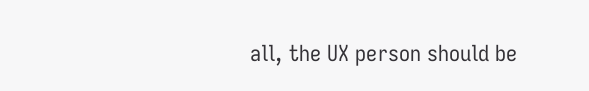all, the UX person should be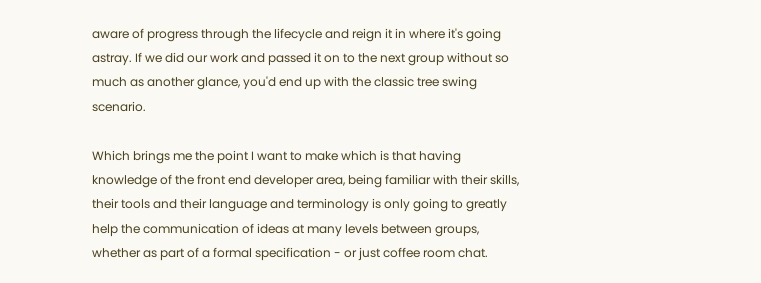aware of progress through the lifecycle and reign it in where it's going astray. If we did our work and passed it on to the next group without so much as another glance, you'd end up with the classic tree swing scenario.

Which brings me the point I want to make which is that having knowledge of the front end developer area, being familiar with their skills, their tools and their language and terminology is only going to greatly help the communication of ideas at many levels between groups, whether as part of a formal specification - or just coffee room chat.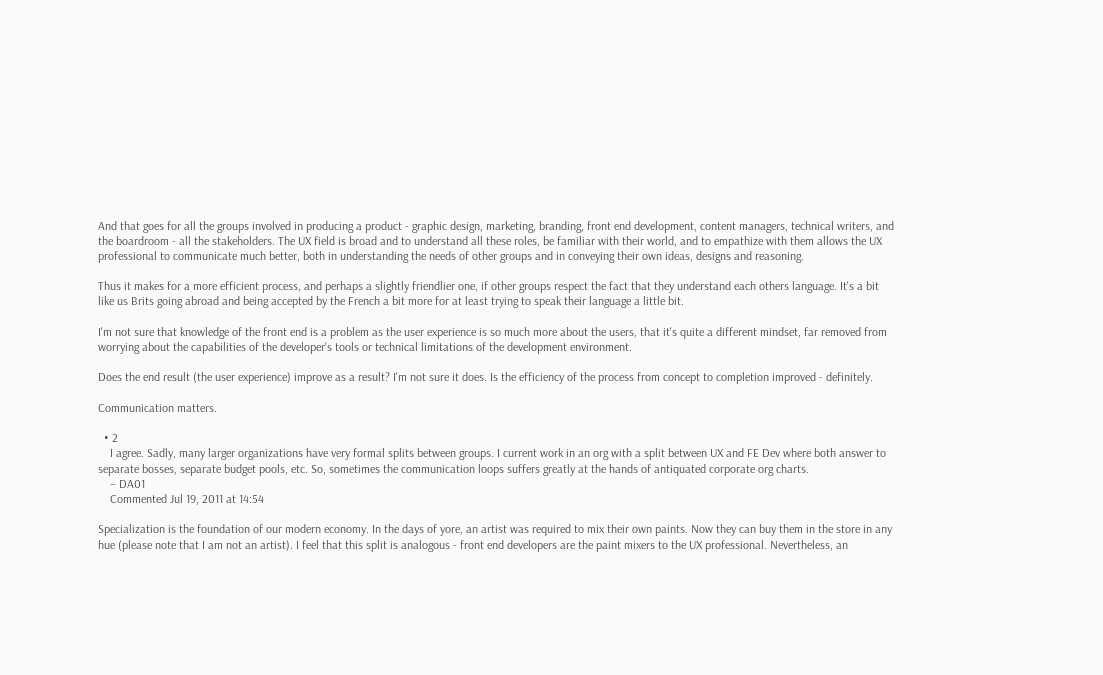And that goes for all the groups involved in producing a product - graphic design, marketing, branding, front end development, content managers, technical writers, and the boardroom - all the stakeholders. The UX field is broad and to understand all these roles, be familiar with their world, and to empathize with them allows the UX professional to communicate much better, both in understanding the needs of other groups and in conveying their own ideas, designs and reasoning.

Thus it makes for a more efficient process, and perhaps a slightly friendlier one, if other groups respect the fact that they understand each others language. It's a bit like us Brits going abroad and being accepted by the French a bit more for at least trying to speak their language a little bit.

I'm not sure that knowledge of the front end is a problem as the user experience is so much more about the users, that it's quite a different mindset, far removed from worrying about the capabilities of the developer's tools or technical limitations of the development environment.

Does the end result (the user experience) improve as a result? I'm not sure it does. Is the efficiency of the process from concept to completion improved - definitely.

Communication matters.

  • 2
    I agree. Sadly, many larger organizations have very formal splits between groups. I current work in an org with a split between UX and FE Dev where both answer to separate bosses, separate budget pools, etc. So, sometimes the communication loops suffers greatly at the hands of antiquated corporate org charts.
    – DA01
    Commented Jul 19, 2011 at 14:54

Specialization is the foundation of our modern economy. In the days of yore, an artist was required to mix their own paints. Now they can buy them in the store in any hue (please note that I am not an artist). I feel that this split is analogous - front end developers are the paint mixers to the UX professional. Nevertheless, an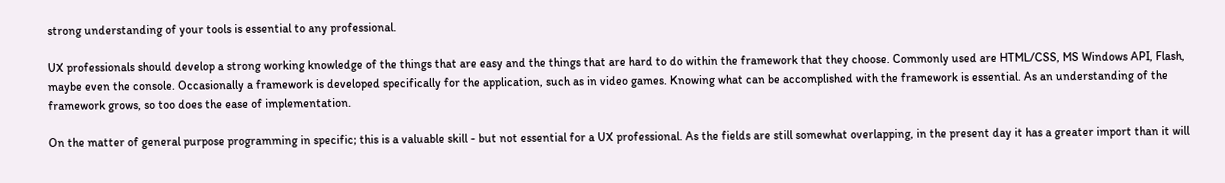strong understanding of your tools is essential to any professional.

UX professionals should develop a strong working knowledge of the things that are easy and the things that are hard to do within the framework that they choose. Commonly used are HTML/CSS, MS Windows API, Flash, maybe even the console. Occasionally a framework is developed specifically for the application, such as in video games. Knowing what can be accomplished with the framework is essential. As an understanding of the framework grows, so too does the ease of implementation.

On the matter of general purpose programming in specific; this is a valuable skill - but not essential for a UX professional. As the fields are still somewhat overlapping, in the present day it has a greater import than it will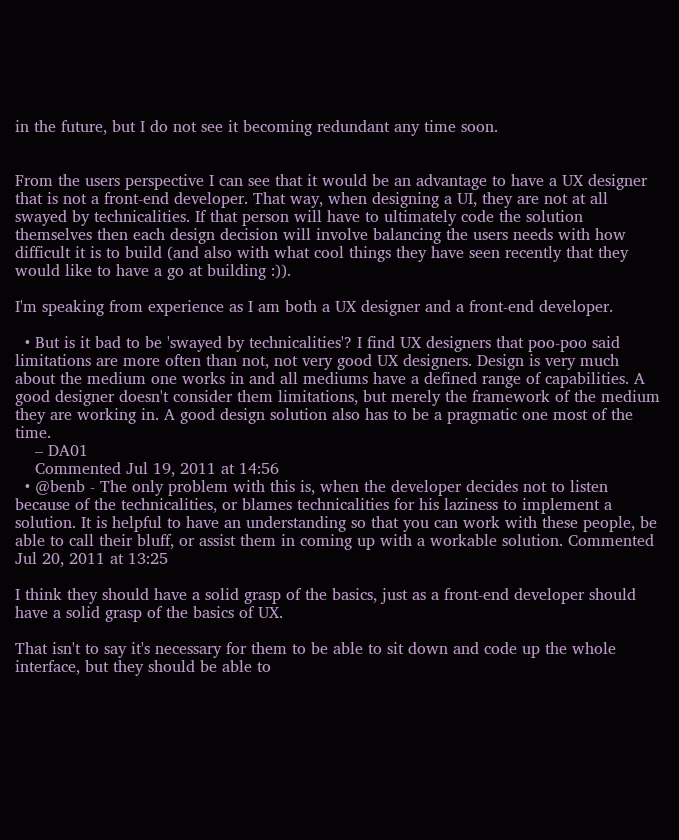in the future, but I do not see it becoming redundant any time soon.


From the users perspective I can see that it would be an advantage to have a UX designer that is not a front-end developer. That way, when designing a UI, they are not at all swayed by technicalities. If that person will have to ultimately code the solution themselves then each design decision will involve balancing the users needs with how difficult it is to build (and also with what cool things they have seen recently that they would like to have a go at building :)).

I'm speaking from experience as I am both a UX designer and a front-end developer.

  • But is it bad to be 'swayed by technicalities'? I find UX designers that poo-poo said limitations are more often than not, not very good UX designers. Design is very much about the medium one works in and all mediums have a defined range of capabilities. A good designer doesn't consider them limitations, but merely the framework of the medium they are working in. A good design solution also has to be a pragmatic one most of the time.
    – DA01
    Commented Jul 19, 2011 at 14:56
  • @benb - The only problem with this is, when the developer decides not to listen because of the technicalities, or blames technicalities for his laziness to implement a solution. It is helpful to have an understanding so that you can work with these people, be able to call their bluff, or assist them in coming up with a workable solution. Commented Jul 20, 2011 at 13:25

I think they should have a solid grasp of the basics, just as a front-end developer should have a solid grasp of the basics of UX.

That isn't to say it's necessary for them to be able to sit down and code up the whole interface, but they should be able to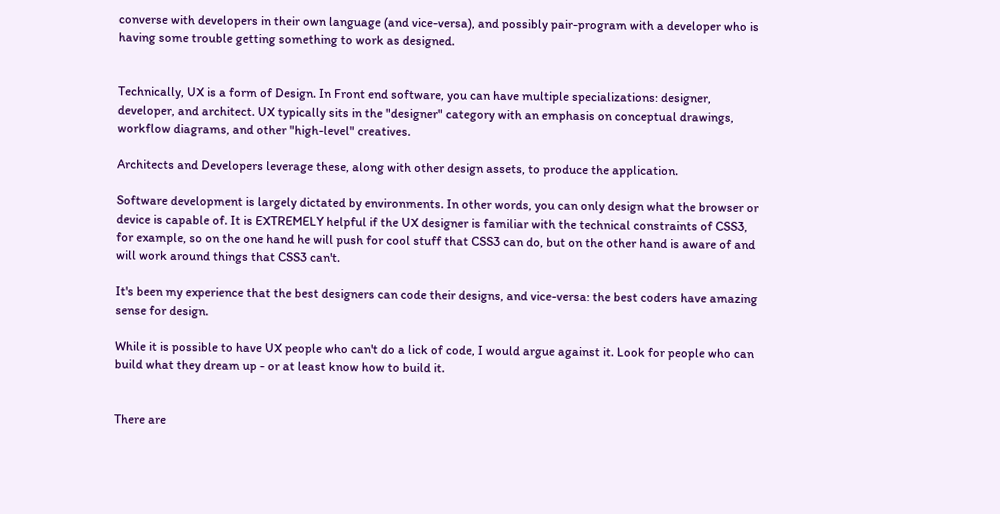converse with developers in their own language (and vice-versa), and possibly pair-program with a developer who is having some trouble getting something to work as designed.


Technically, UX is a form of Design. In Front end software, you can have multiple specializations: designer, developer, and architect. UX typically sits in the "designer" category with an emphasis on conceptual drawings, workflow diagrams, and other "high-level" creatives.

Architects and Developers leverage these, along with other design assets, to produce the application.

Software development is largely dictated by environments. In other words, you can only design what the browser or device is capable of. It is EXTREMELY helpful if the UX designer is familiar with the technical constraints of CSS3, for example, so on the one hand he will push for cool stuff that CSS3 can do, but on the other hand is aware of and will work around things that CSS3 can't.

It's been my experience that the best designers can code their designs, and vice-versa: the best coders have amazing sense for design.

While it is possible to have UX people who can't do a lick of code, I would argue against it. Look for people who can build what they dream up - or at least know how to build it.


There are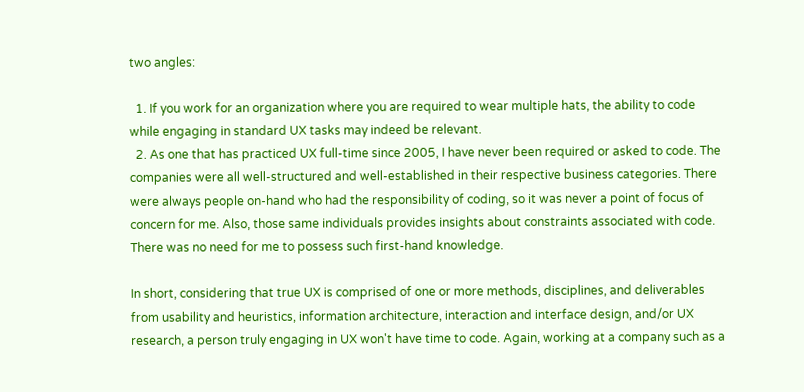two angles:

  1. If you work for an organization where you are required to wear multiple hats, the ability to code while engaging in standard UX tasks may indeed be relevant.
  2. As one that has practiced UX full-time since 2005, I have never been required or asked to code. The companies were all well-structured and well-established in their respective business categories. There were always people on-hand who had the responsibility of coding, so it was never a point of focus of concern for me. Also, those same individuals provides insights about constraints associated with code. There was no need for me to possess such first-hand knowledge.

In short, considering that true UX is comprised of one or more methods, disciplines, and deliverables from usability and heuristics, information architecture, interaction and interface design, and/or UX research, a person truly engaging in UX won't have time to code. Again, working at a company such as a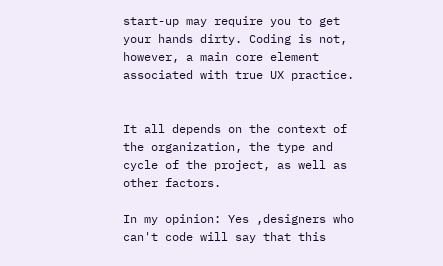start-up may require you to get your hands dirty. Coding is not, however, a main core element associated with true UX practice.


It all depends on the context of the organization, the type and cycle of the project, as well as other factors.

In my opinion: Yes ,designers who can't code will say that this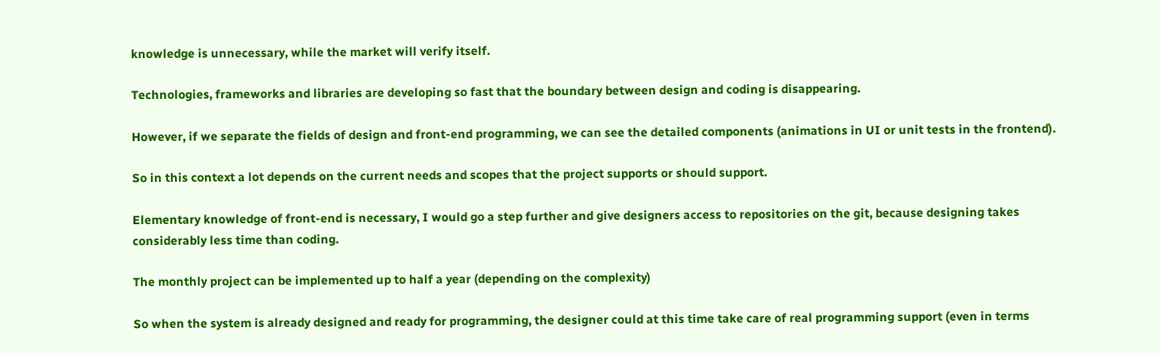knowledge is unnecessary, while the market will verify itself.

Technologies, frameworks and libraries are developing so fast that the boundary between design and coding is disappearing.

However, if we separate the fields of design and front-end programming, we can see the detailed components (animations in UI or unit tests in the frontend).

So in this context a lot depends on the current needs and scopes that the project supports or should support.

Elementary knowledge of front-end is necessary, I would go a step further and give designers access to repositories on the git, because designing takes considerably less time than coding.

The monthly project can be implemented up to half a year (depending on the complexity)

So when the system is already designed and ready for programming, the designer could at this time take care of real programming support (even in terms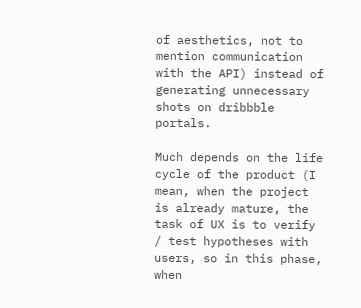of aesthetics, not to mention communication with the API) instead of generating unnecessary shots on dribbble portals.

Much depends on the life cycle of the product (I mean, when the project is already mature, the task of UX is to verify / test hypotheses with users, so in this phase, when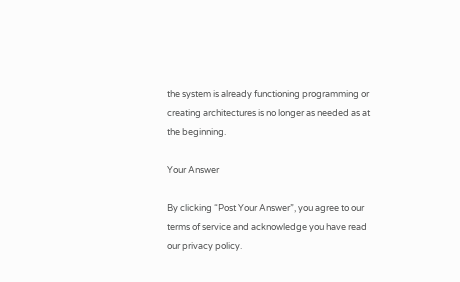the system is already functioning programming or creating architectures is no longer as needed as at the beginning.

Your Answer

By clicking “Post Your Answer”, you agree to our terms of service and acknowledge you have read our privacy policy.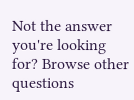Not the answer you're looking for? Browse other questions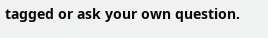tagged or ask your own question.